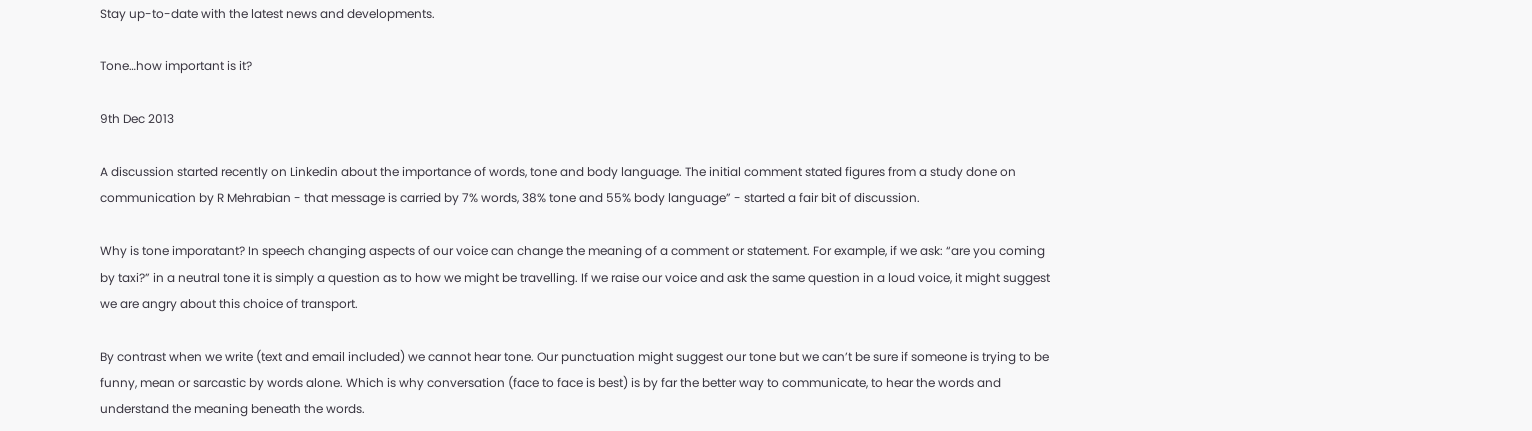Stay up-to-date with the latest news and developments.

Tone…how important is it?

9th Dec 2013

A discussion started recently on Linkedin about the importance of words, tone and body language. The initial comment stated figures from a study done on communication by R Mehrabian - that message is carried by 7% words, 38% tone and 55% body language” - started a fair bit of discussion.

Why is tone imporatant? In speech changing aspects of our voice can change the meaning of a comment or statement. For example, if we ask: “are you coming by taxi?” in a neutral tone it is simply a question as to how we might be travelling. If we raise our voice and ask the same question in a loud voice, it might suggest we are angry about this choice of transport.

By contrast when we write (text and email included) we cannot hear tone. Our punctuation might suggest our tone but we can’t be sure if someone is trying to be funny, mean or sarcastic by words alone. Which is why conversation (face to face is best) is by far the better way to communicate, to hear the words and understand the meaning beneath the words.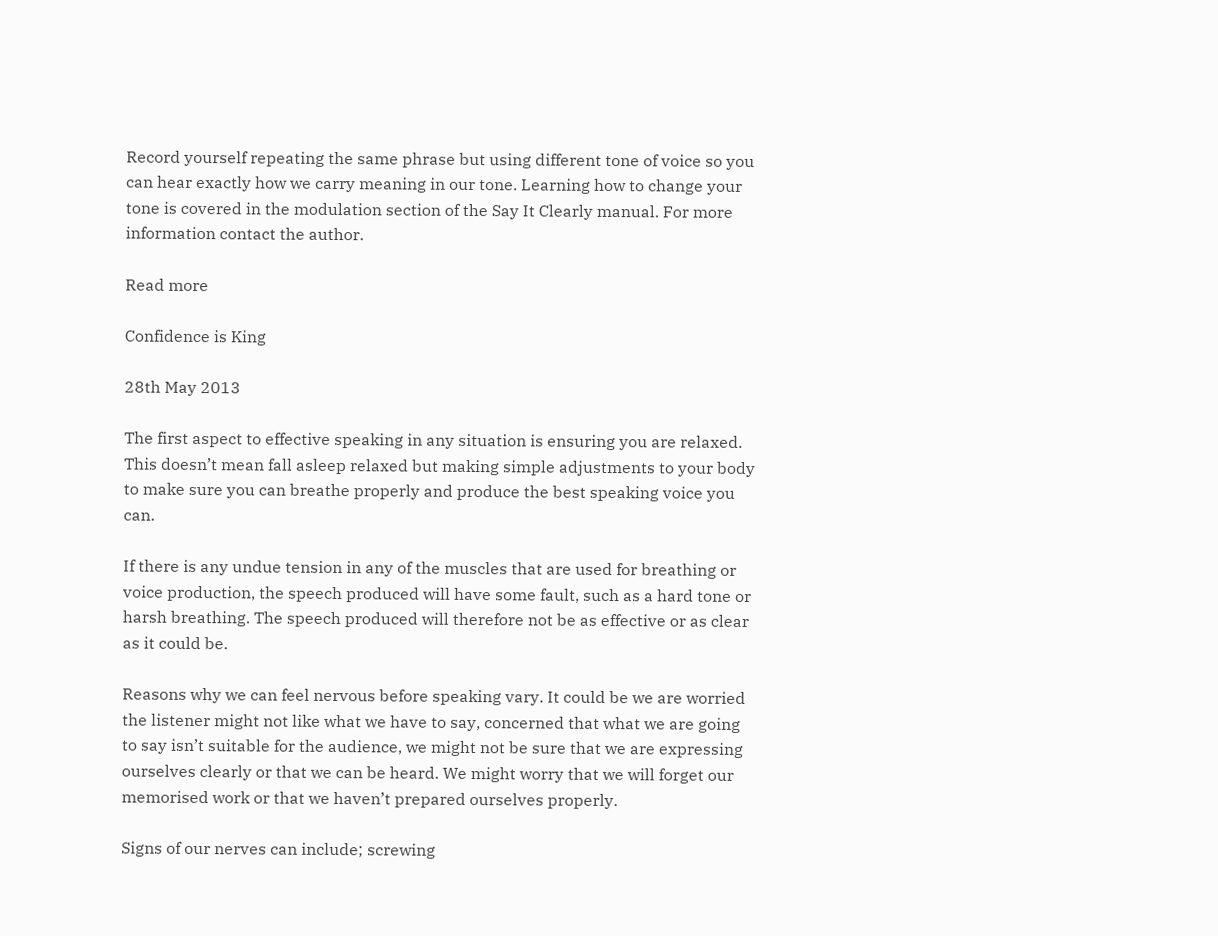Record yourself repeating the same phrase but using different tone of voice so you can hear exactly how we carry meaning in our tone. Learning how to change your tone is covered in the modulation section of the Say It Clearly manual. For more information contact the author.

Read more

Confidence is King

28th May 2013

The first aspect to effective speaking in any situation is ensuring you are relaxed. This doesn’t mean fall asleep relaxed but making simple adjustments to your body to make sure you can breathe properly and produce the best speaking voice you can.

If there is any undue tension in any of the muscles that are used for breathing or voice production, the speech produced will have some fault, such as a hard tone or harsh breathing. The speech produced will therefore not be as effective or as clear as it could be.

Reasons why we can feel nervous before speaking vary. It could be we are worried the listener might not like what we have to say, concerned that what we are going to say isn’t suitable for the audience, we might not be sure that we are expressing ourselves clearly or that we can be heard. We might worry that we will forget our memorised work or that we haven’t prepared ourselves properly.

Signs of our nerves can include; screwing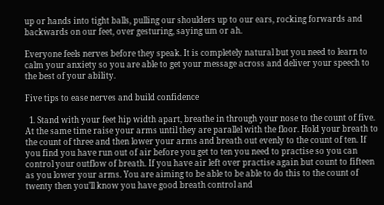up or hands into tight balls, pulling our shoulders up to our ears, rocking forwards and backwards on our feet, over gesturing, saying um or ah.

Everyone feels nerves before they speak. It is completely natural but you need to learn to calm your anxiety so you are able to get your message across and deliver your speech to the best of your ability.

Five tips to ease nerves and build confidence

  1. Stand with your feet hip width apart, breathe in through your nose to the count of five. At the same time raise your arms until they are parallel with the floor. Hold your breath to the count of three and then lower your arms and breath out evenly to the count of ten. If you find you have run out of air before you get to ten you need to practise so you can control your outflow of breath. If you have air left over practise again but count to fifteen as you lower your arms. You are aiming to be able to be able to do this to the count of twenty then you’ll know you have good breath control and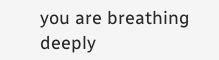you are breathing deeply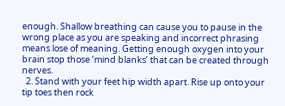enough. Shallow breathing can cause you to pause in the wrong place as you are speaking and incorrect phrasing means lose of meaning. Getting enough oxygen into your brain stop those ‘mind blanks’ that can be created through nerves.
  2. Stand with your feet hip width apart. Rise up onto your tip toes then rock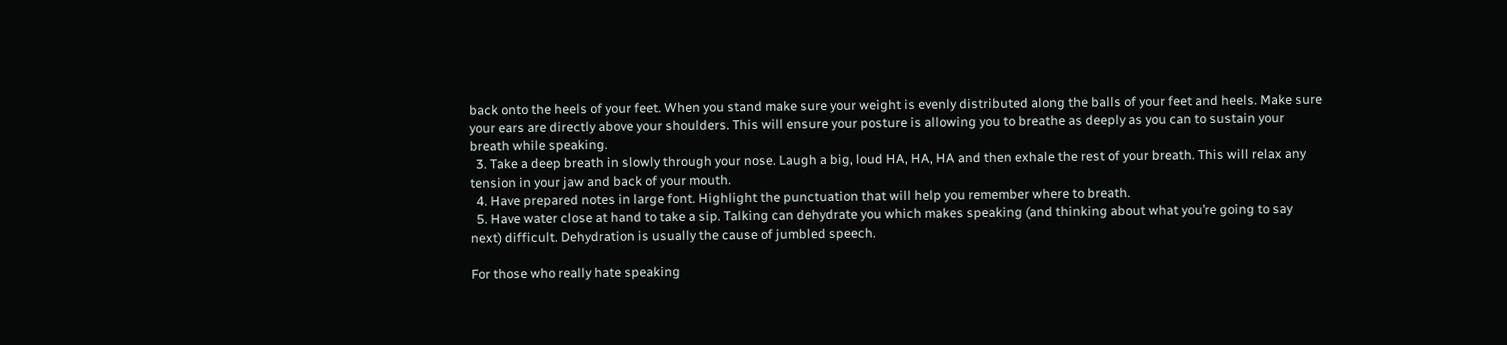back onto the heels of your feet. When you stand make sure your weight is evenly distributed along the balls of your feet and heels. Make sure your ears are directly above your shoulders. This will ensure your posture is allowing you to breathe as deeply as you can to sustain your breath while speaking.
  3. Take a deep breath in slowly through your nose. Laugh a big, loud HA, HA, HA and then exhale the rest of your breath. This will relax any tension in your jaw and back of your mouth.
  4. Have prepared notes in large font. Highlight the punctuation that will help you remember where to breath.
  5. Have water close at hand to take a sip. Talking can dehydrate you which makes speaking (and thinking about what you’re going to say next) difficult. Dehydration is usually the cause of jumbled speech.

For those who really hate speaking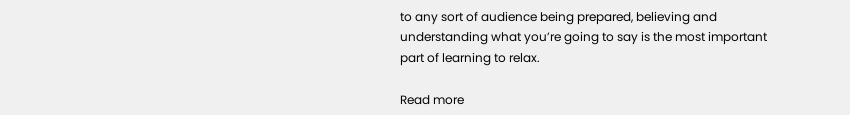to any sort of audience being prepared, believing and understanding what you’re going to say is the most important part of learning to relax.

Read more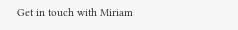Get in touch with Miriam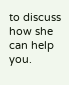to discuss how she can help you.